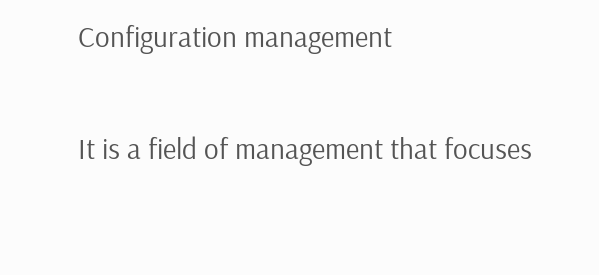Configuration management

It is a field of management that focuses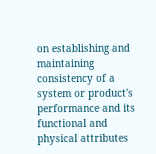on establishing and maintaining consistency of a system or product's performance and its functional and physical attributes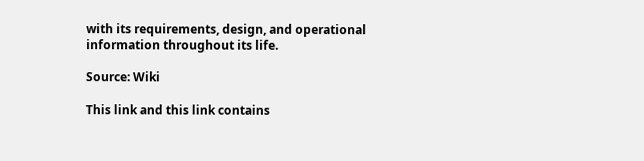with its requirements, design, and operational information throughout its life.

Source: Wiki

This link and this link contains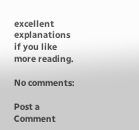excellent explanations if you like more reading.

No comments:

Post a Comment